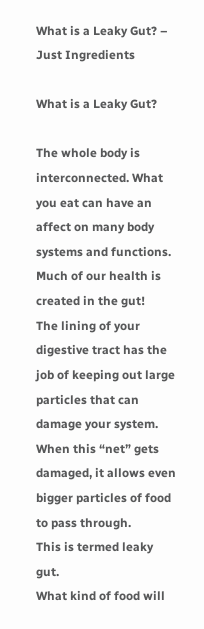What is a Leaky Gut? – Just Ingredients

What is a Leaky Gut?

The whole body is interconnected. What you eat can have an affect on many body systems and functions. Much of our health is created in the gut!
The lining of your digestive tract has the job of keeping out large particles that can damage your system. When this “net” gets damaged, it allows even bigger particles of food to pass through.
This is termed leaky gut.
What kind of food will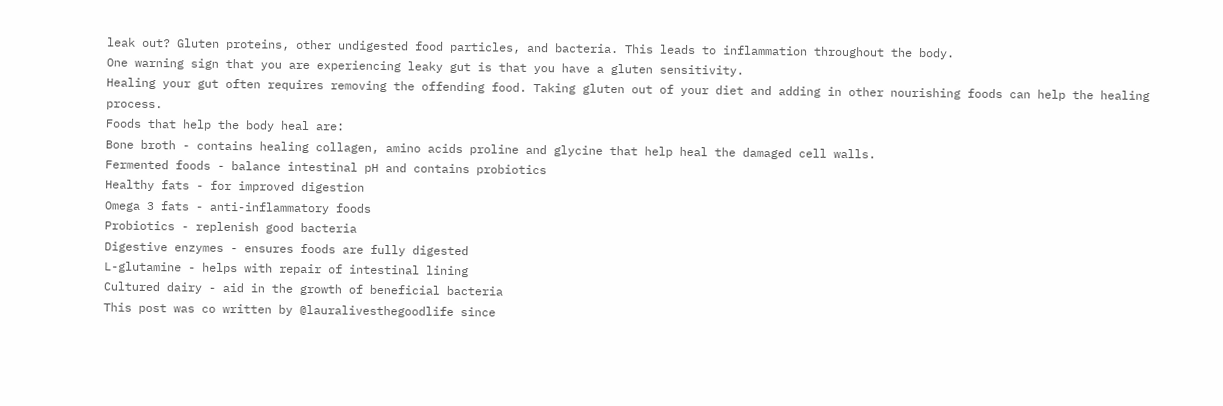leak out? Gluten proteins, other undigested food particles, and bacteria. This leads to inflammation throughout the body.
One warning sign that you are experiencing leaky gut is that you have a gluten sensitivity.
Healing your gut often requires removing the offending food. Taking gluten out of your diet and adding in other nourishing foods can help the healing process.
Foods that help the body heal are:
Bone broth - contains healing collagen, amino acids proline and glycine that help heal the damaged cell walls.
Fermented foods - balance intestinal pH and contains probiotics
Healthy fats - for improved digestion
Omega 3 fats - anti-inflammatory foods
Probiotics - replenish good bacteria
Digestive enzymes - ensures foods are fully digested
L-glutamine - helps with repair of intestinal lining
Cultured dairy - aid in the growth of beneficial bacteria
This post was co written by @lauralivesthegoodlife since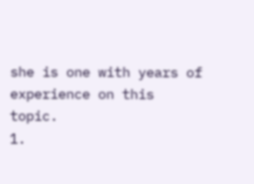she is one with years of experience on this topic.
1.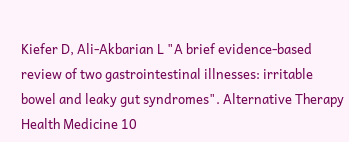Kiefer D, Ali-Akbarian L "A brief evidence-based review of two gastrointestinal illnesses: irritable bowel and leaky gut syndromes". Alternative Therapy Health Medicine 10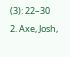(3): 22–30
2. Axe, Josh,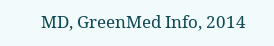MD, GreenMed Info, 2014